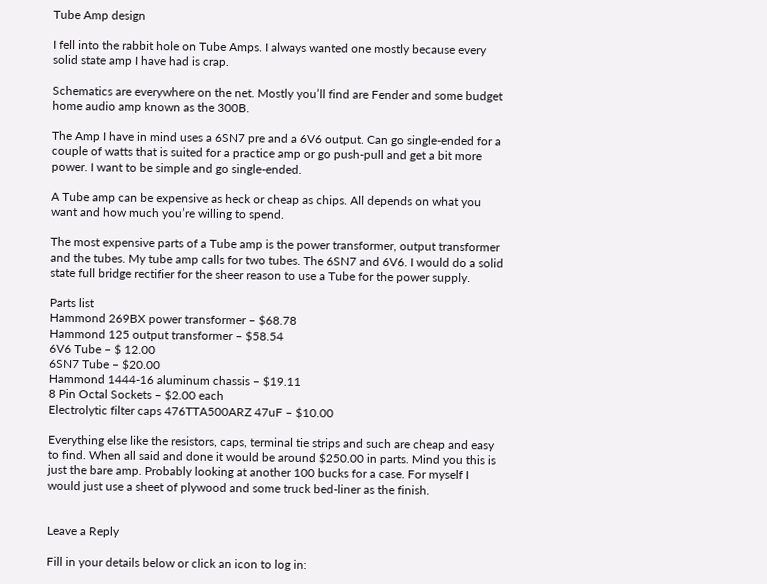Tube Amp design

I fell into the rabbit hole on Tube Amps. I always wanted one mostly because every solid state amp I have had is crap.

Schematics are everywhere on the net. Mostly you’ll find are Fender and some budget home audio amp known as the 300B.

The Amp I have in mind uses a 6SN7 pre and a 6V6 output. Can go single-ended for a couple of watts that is suited for a practice amp or go push-pull and get a bit more power. I want to be simple and go single-ended.

A Tube amp can be expensive as heck or cheap as chips. All depends on what you want and how much you’re willing to spend.

The most expensive parts of a Tube amp is the power transformer, output transformer and the tubes. My tube amp calls for two tubes. The 6SN7 and 6V6. I would do a solid state full bridge rectifier for the sheer reason to use a Tube for the power supply.

Parts list
Hammond 269BX power transformer – $68.78
Hammond 125 output transformer – $58.54
6V6 Tube – $ 12.00
6SN7 Tube – $20.00
Hammond 1444-16 aluminum chassis – $19.11
8 Pin Octal Sockets – $2.00 each
Electrolytic filter caps 476TTA500ARZ 47uF – $10.00

Everything else like the resistors, caps, terminal tie strips and such are cheap and easy to find. When all said and done it would be around $250.00 in parts. Mind you this is just the bare amp. Probably looking at another 100 bucks for a case. For myself I would just use a sheet of plywood and some truck bed-liner as the finish.


Leave a Reply

Fill in your details below or click an icon to log in: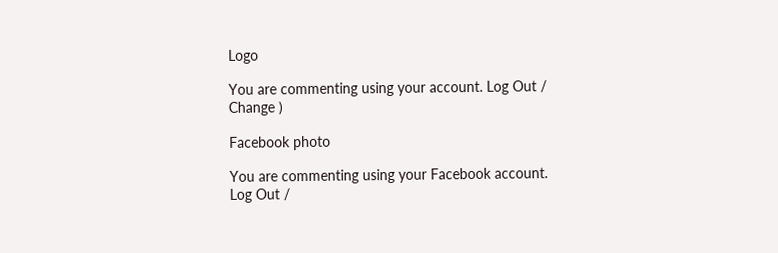Logo

You are commenting using your account. Log Out /  Change )

Facebook photo

You are commenting using your Facebook account. Log Out /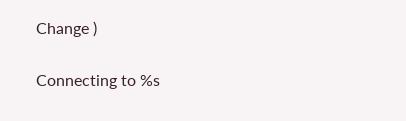Change )

Connecting to %s